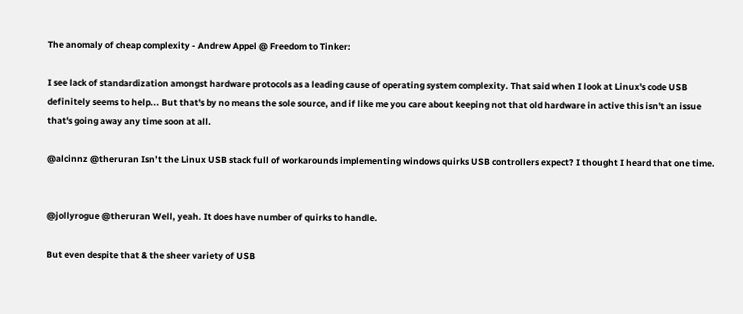The anomaly of cheap complexity - Andrew Appel @ Freedom to Tinker:

I see lack of standardization amongst hardware protocols as a leading cause of operating system complexity. That said when I look at Linux's code USB definitely seems to help... But that's by no means the sole source, and if like me you care about keeping not that old hardware in active this isn't an issue that's going away any time soon at all.

@alcinnz @theruran Isn’t the Linux USB stack full of workarounds implementing windows quirks USB controllers expect? I thought I heard that one time.


@jollyrogue @theruran Well, yeah. It does have number of quirks to handle.

But even despite that & the sheer variety of USB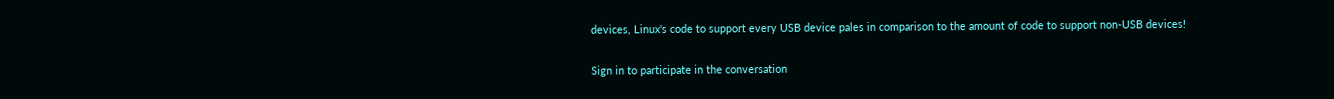devices, Linux's code to support every USB device pales in comparison to the amount of code to support non-USB devices!

Sign in to participate in the conversation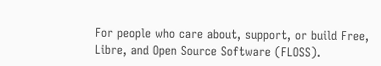For people who care about, support, or build Free, Libre, and Open Source Software (FLOSS).